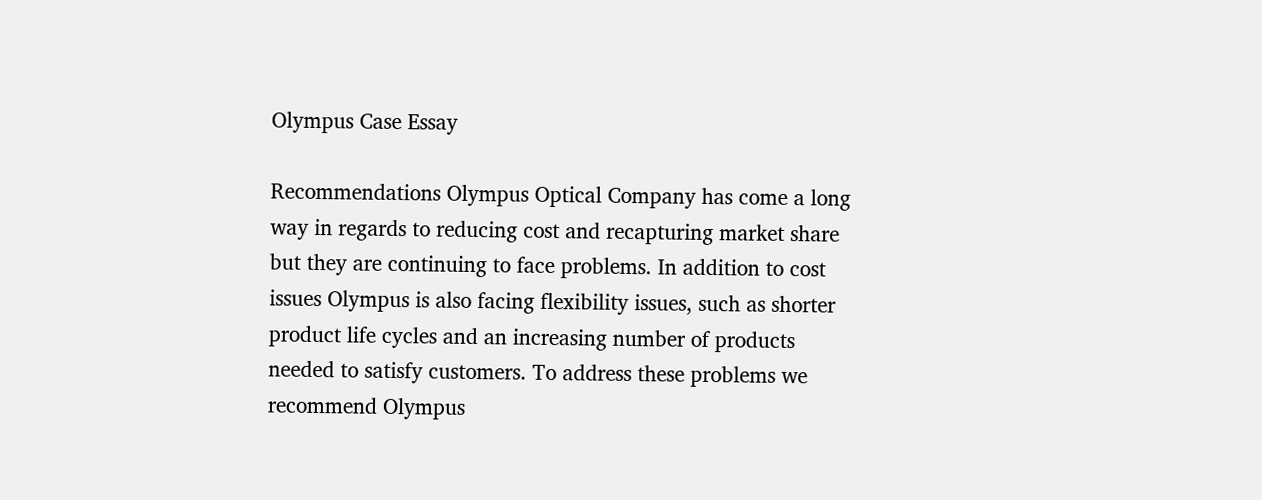Olympus Case Essay

Recommendations Olympus Optical Company has come a long way in regards to reducing cost and recapturing market share but they are continuing to face problems. In addition to cost issues Olympus is also facing flexibility issues, such as shorter product life cycles and an increasing number of products needed to satisfy customers. To address these problems we recommend Olympus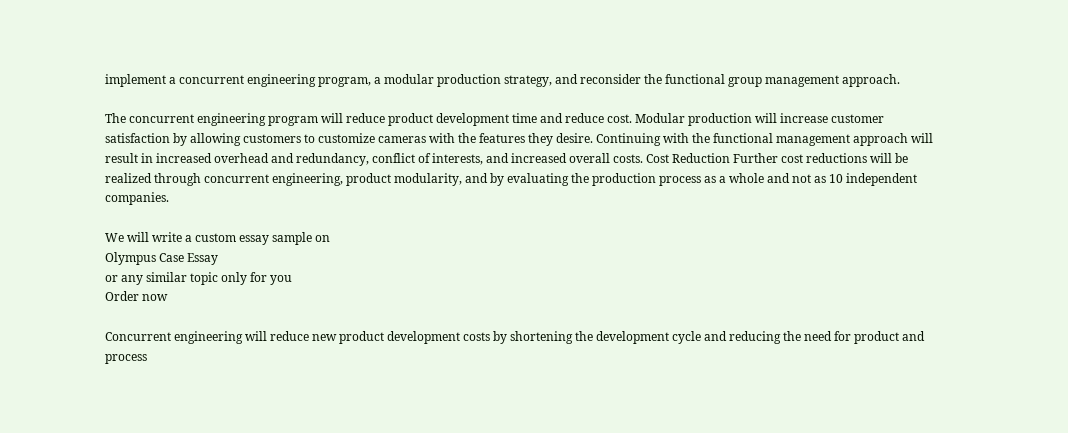implement a concurrent engineering program, a modular production strategy, and reconsider the functional group management approach.

The concurrent engineering program will reduce product development time and reduce cost. Modular production will increase customer satisfaction by allowing customers to customize cameras with the features they desire. Continuing with the functional management approach will result in increased overhead and redundancy, conflict of interests, and increased overall costs. Cost Reduction Further cost reductions will be realized through concurrent engineering, product modularity, and by evaluating the production process as a whole and not as 10 independent companies.

We will write a custom essay sample on
Olympus Case Essay
or any similar topic only for you
Order now

Concurrent engineering will reduce new product development costs by shortening the development cycle and reducing the need for product and process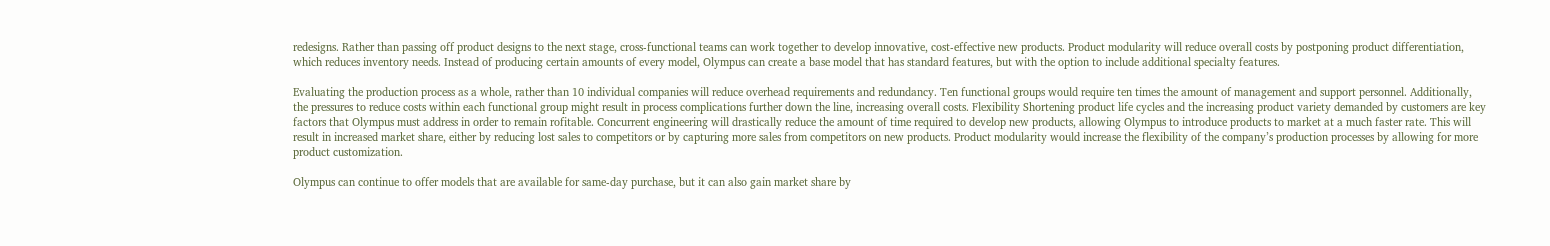redesigns. Rather than passing off product designs to the next stage, cross-functional teams can work together to develop innovative, cost-effective new products. Product modularity will reduce overall costs by postponing product differentiation, which reduces inventory needs. Instead of producing certain amounts of every model, Olympus can create a base model that has standard features, but with the option to include additional specialty features.

Evaluating the production process as a whole, rather than 10 individual companies will reduce overhead requirements and redundancy. Ten functional groups would require ten times the amount of management and support personnel. Additionally, the pressures to reduce costs within each functional group might result in process complications further down the line, increasing overall costs. Flexibility Shortening product life cycles and the increasing product variety demanded by customers are key factors that Olympus must address in order to remain rofitable. Concurrent engineering will drastically reduce the amount of time required to develop new products, allowing Olympus to introduce products to market at a much faster rate. This will result in increased market share, either by reducing lost sales to competitors or by capturing more sales from competitors on new products. Product modularity would increase the flexibility of the company’s production processes by allowing for more product customization.

Olympus can continue to offer models that are available for same-day purchase, but it can also gain market share by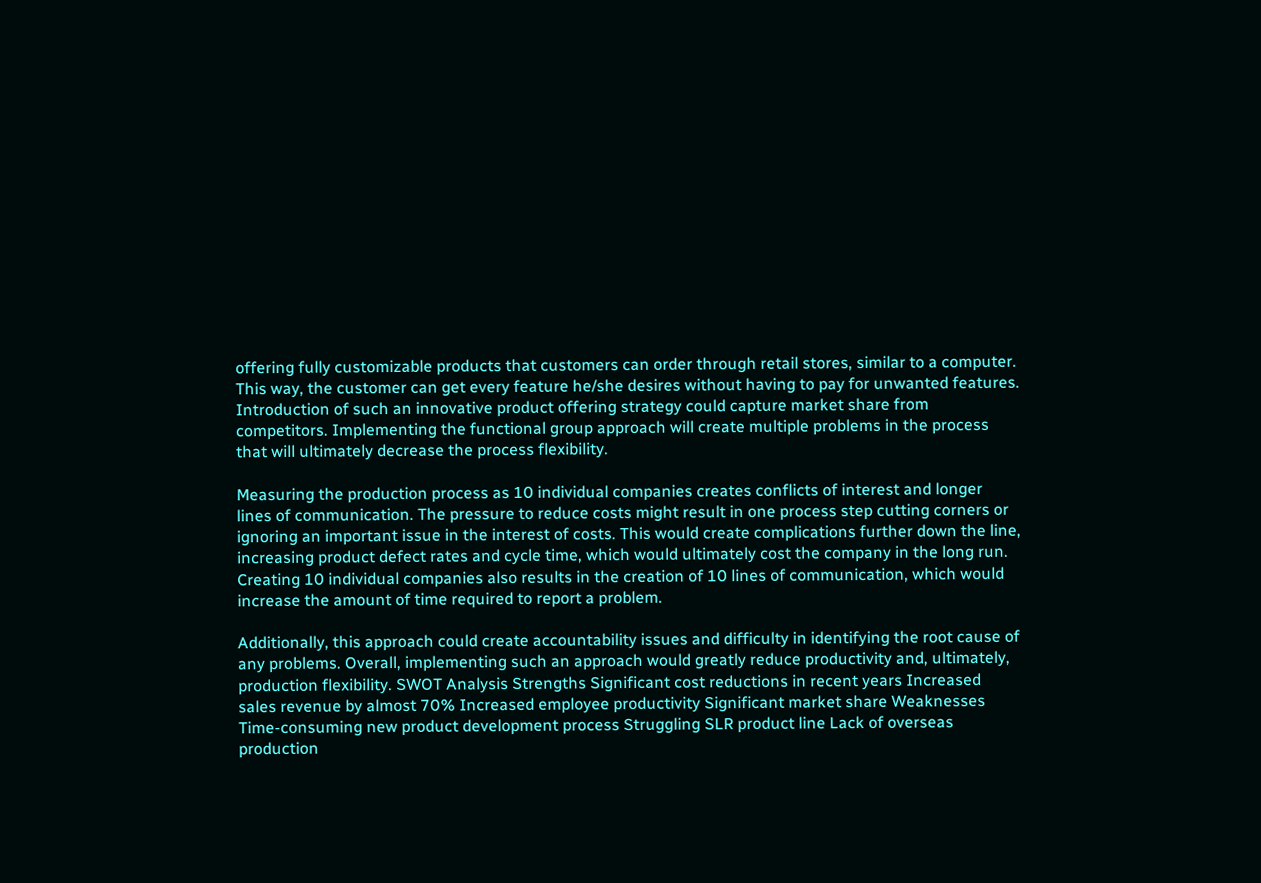offering fully customizable products that customers can order through retail stores, similar to a computer. This way, the customer can get every feature he/she desires without having to pay for unwanted features. Introduction of such an innovative product offering strategy could capture market share from competitors. Implementing the functional group approach will create multiple problems in the process that will ultimately decrease the process flexibility.

Measuring the production process as 10 individual companies creates conflicts of interest and longer lines of communication. The pressure to reduce costs might result in one process step cutting corners or ignoring an important issue in the interest of costs. This would create complications further down the line, increasing product defect rates and cycle time, which would ultimately cost the company in the long run. Creating 10 individual companies also results in the creation of 10 lines of communication, which would increase the amount of time required to report a problem.

Additionally, this approach could create accountability issues and difficulty in identifying the root cause of any problems. Overall, implementing such an approach would greatly reduce productivity and, ultimately, production flexibility. SWOT Analysis Strengths Significant cost reductions in recent years Increased sales revenue by almost 70% Increased employee productivity Significant market share Weaknesses Time-consuming new product development process Struggling SLR product line Lack of overseas production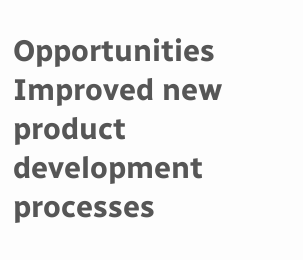Opportunities Improved new product development processes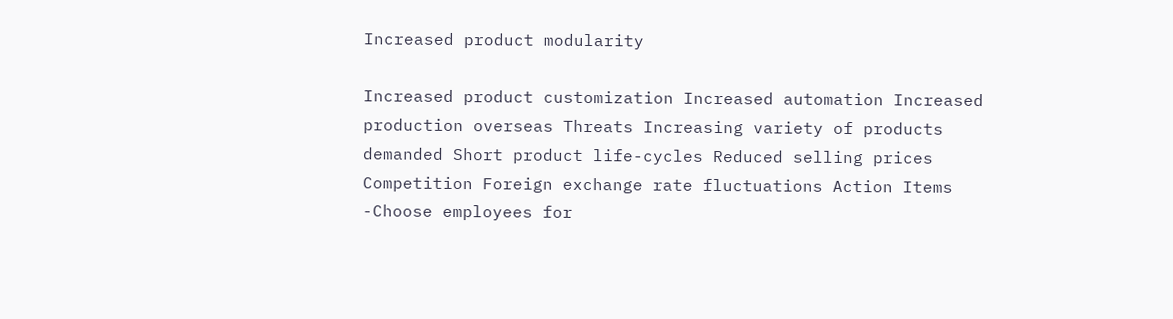Increased product modularity

Increased product customization Increased automation Increased production overseas Threats Increasing variety of products demanded Short product life-cycles Reduced selling prices Competition Foreign exchange rate fluctuations Action Items -Choose employees for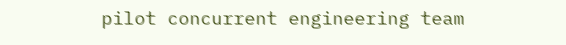pilot concurrent engineering team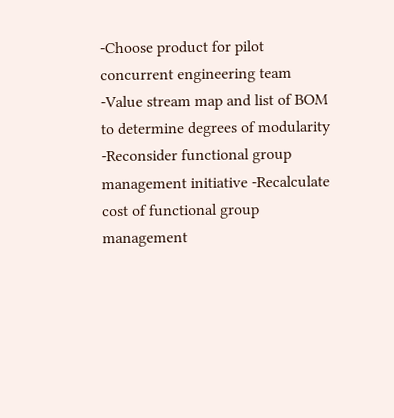-Choose product for pilot concurrent engineering team -Value stream map and list of BOM to determine degrees of modularity -Reconsider functional group management initiative -Recalculate cost of functional group management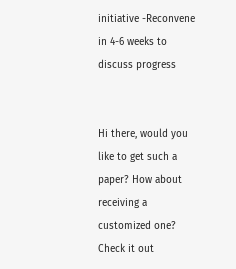initiative -Reconvene in 4-6 weeks to discuss progress


Hi there, would you like to get such a paper? How about receiving a customized one? Check it out